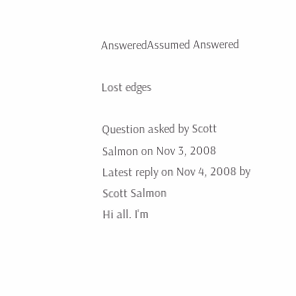AnsweredAssumed Answered

Lost edges

Question asked by Scott Salmon on Nov 3, 2008
Latest reply on Nov 4, 2008 by Scott Salmon
Hi all. I'm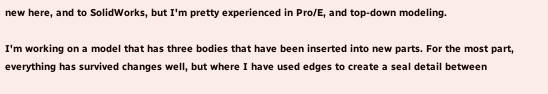new here, and to SolidWorks, but I'm pretty experienced in Pro/E, and top-down modeling.

I'm working on a model that has three bodies that have been inserted into new parts. For the most part, everything has survived changes well, but where I have used edges to create a seal detail between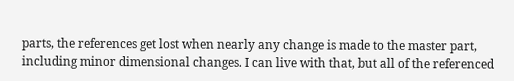parts, the references get lost when nearly any change is made to the master part, including minor dimensional changes. I can live with that, but all of the referenced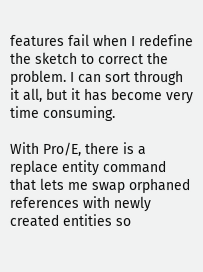features fail when I redefine the sketch to correct the problem. I can sort through it all, but it has become very time consuming.

With Pro/E, there is a replace entity command that lets me swap orphaned references with newly created entities so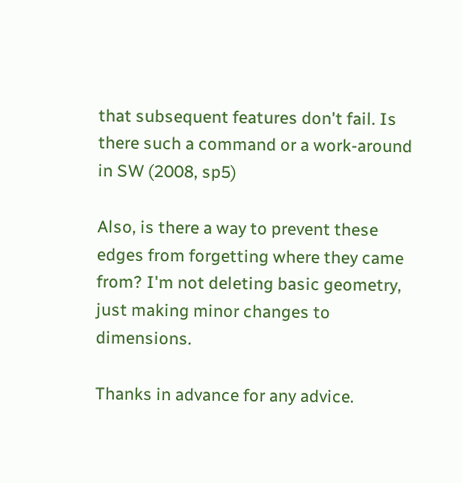that subsequent features don't fail. Is there such a command or a work-around in SW (2008, sp5)

Also, is there a way to prevent these edges from forgetting where they came from? I'm not deleting basic geometry, just making minor changes to dimensions.

Thanks in advance for any advice.